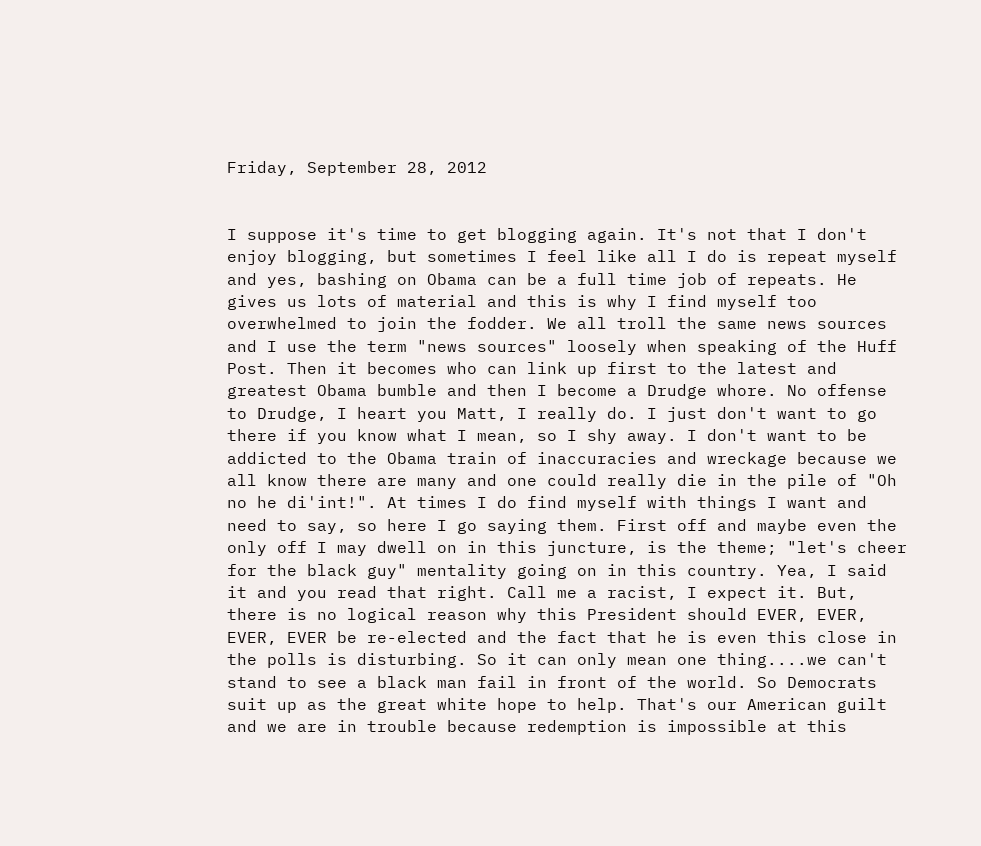Friday, September 28, 2012


I suppose it's time to get blogging again. It's not that I don't enjoy blogging, but sometimes I feel like all I do is repeat myself and yes, bashing on Obama can be a full time job of repeats. He gives us lots of material and this is why I find myself too overwhelmed to join the fodder. We all troll the same news sources and I use the term "news sources" loosely when speaking of the Huff Post. Then it becomes who can link up first to the latest and greatest Obama bumble and then I become a Drudge whore. No offense to Drudge, I heart you Matt, I really do. I just don't want to go there if you know what I mean, so I shy away. I don't want to be addicted to the Obama train of inaccuracies and wreckage because we all know there are many and one could really die in the pile of "Oh no he di'int!". At times I do find myself with things I want and need to say, so here I go saying them. First off and maybe even the only off I may dwell on in this juncture, is the theme; "let's cheer for the black guy" mentality going on in this country. Yea, I said it and you read that right. Call me a racist, I expect it. But, there is no logical reason why this President should EVER, EVER, EVER, EVER be re-elected and the fact that he is even this close in the polls is disturbing. So it can only mean one thing....we can't stand to see a black man fail in front of the world. So Democrats suit up as the great white hope to help. That's our American guilt and we are in trouble because redemption is impossible at this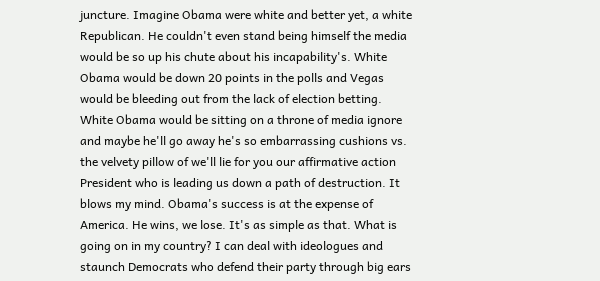juncture. Imagine Obama were white and better yet, a white Republican. He couldn't even stand being himself the media would be so up his chute about his incapability's. White Obama would be down 20 points in the polls and Vegas would be bleeding out from the lack of election betting. White Obama would be sitting on a throne of media ignore and maybe he'll go away he's so embarrassing cushions vs. the velvety pillow of we'll lie for you our affirmative action President who is leading us down a path of destruction. It blows my mind. Obama's success is at the expense of America. He wins, we lose. It's as simple as that. What is going on in my country? I can deal with ideologues and staunch Democrats who defend their party through big ears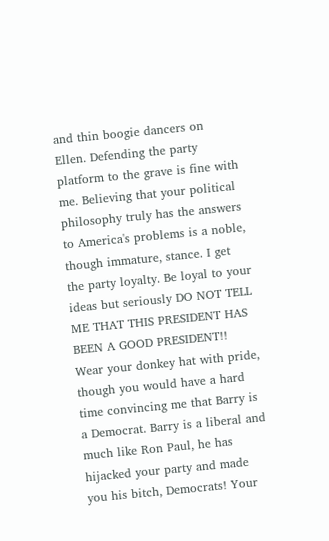and thin boogie dancers on Ellen. Defending the party platform to the grave is fine with me. Believing that your political philosophy truly has the answers to America's problems is a noble, though immature, stance. I get the party loyalty. Be loyal to your ideas but seriously DO NOT TELL ME THAT THIS PRESIDENT HAS BEEN A GOOD PRESIDENT!! Wear your donkey hat with pride, though you would have a hard time convincing me that Barry is a Democrat. Barry is a liberal and much like Ron Paul, he has hijacked your party and made you his bitch, Democrats! Your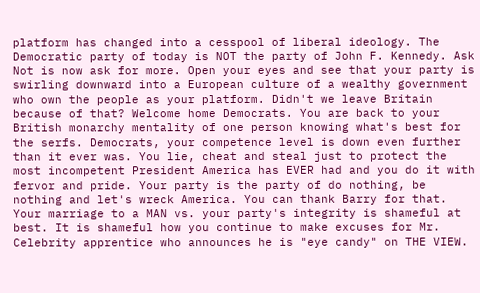platform has changed into a cesspool of liberal ideology. The Democratic party of today is NOT the party of John F. Kennedy. Ask Not is now ask for more. Open your eyes and see that your party is swirling downward into a European culture of a wealthy government who own the people as your platform. Didn't we leave Britain because of that? Welcome home Democrats. You are back to your British monarchy mentality of one person knowing what's best for the serfs. Democrats, your competence level is down even further than it ever was. You lie, cheat and steal just to protect the most incompetent President America has EVER had and you do it with fervor and pride. Your party is the party of do nothing, be nothing and let's wreck America. You can thank Barry for that. Your marriage to a MAN vs. your party's integrity is shameful at best. It is shameful how you continue to make excuses for Mr. Celebrity apprentice who announces he is "eye candy" on THE VIEW.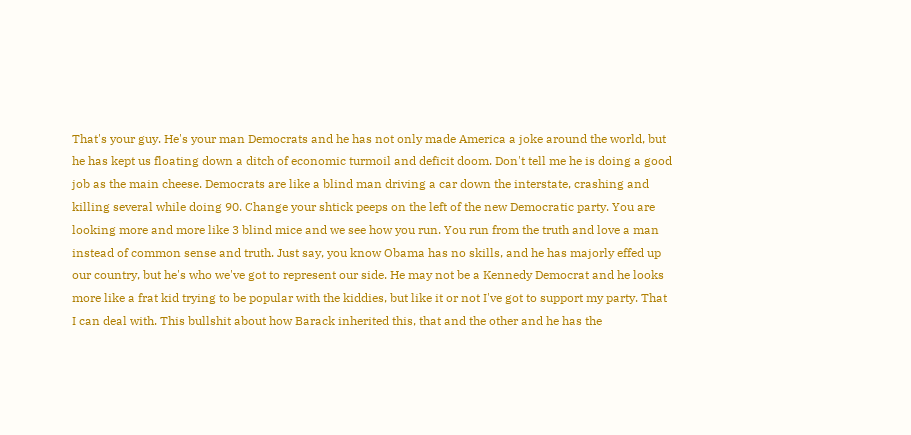That's your guy. He's your man Democrats and he has not only made America a joke around the world, but he has kept us floating down a ditch of economic turmoil and deficit doom. Don't tell me he is doing a good job as the main cheese. Democrats are like a blind man driving a car down the interstate, crashing and killing several while doing 90. Change your shtick peeps on the left of the new Democratic party. You are looking more and more like 3 blind mice and we see how you run. You run from the truth and love a man instead of common sense and truth. Just say, you know Obama has no skills, and he has majorly effed up our country, but he's who we've got to represent our side. He may not be a Kennedy Democrat and he looks more like a frat kid trying to be popular with the kiddies, but like it or not I've got to support my party. That I can deal with. This bullshit about how Barack inherited this, that and the other and he has the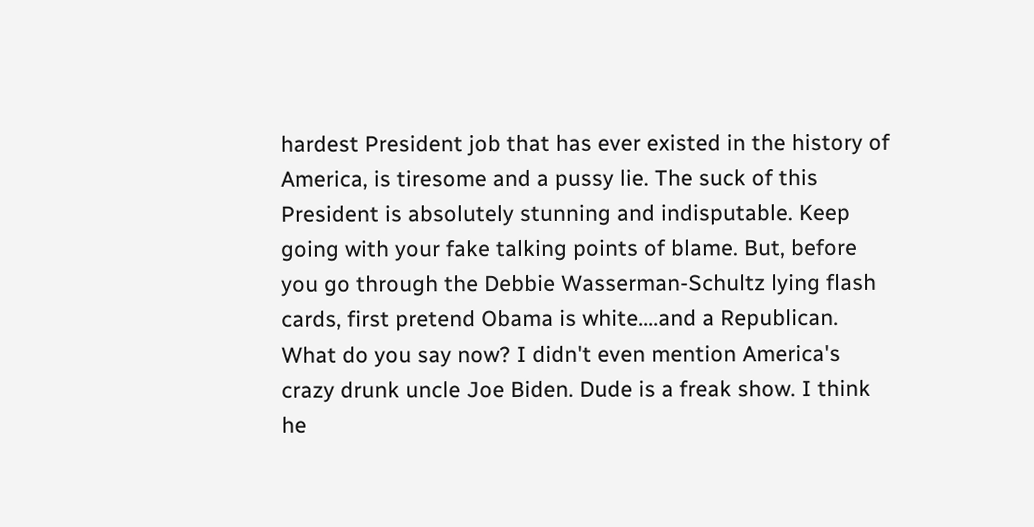hardest President job that has ever existed in the history of America, is tiresome and a pussy lie. The suck of this President is absolutely stunning and indisputable. Keep going with your fake talking points of blame. But, before you go through the Debbie Wasserman-Schultz lying flash cards, first pretend Obama is white....and a Republican. What do you say now? I didn't even mention America's crazy drunk uncle Joe Biden. Dude is a freak show. I think he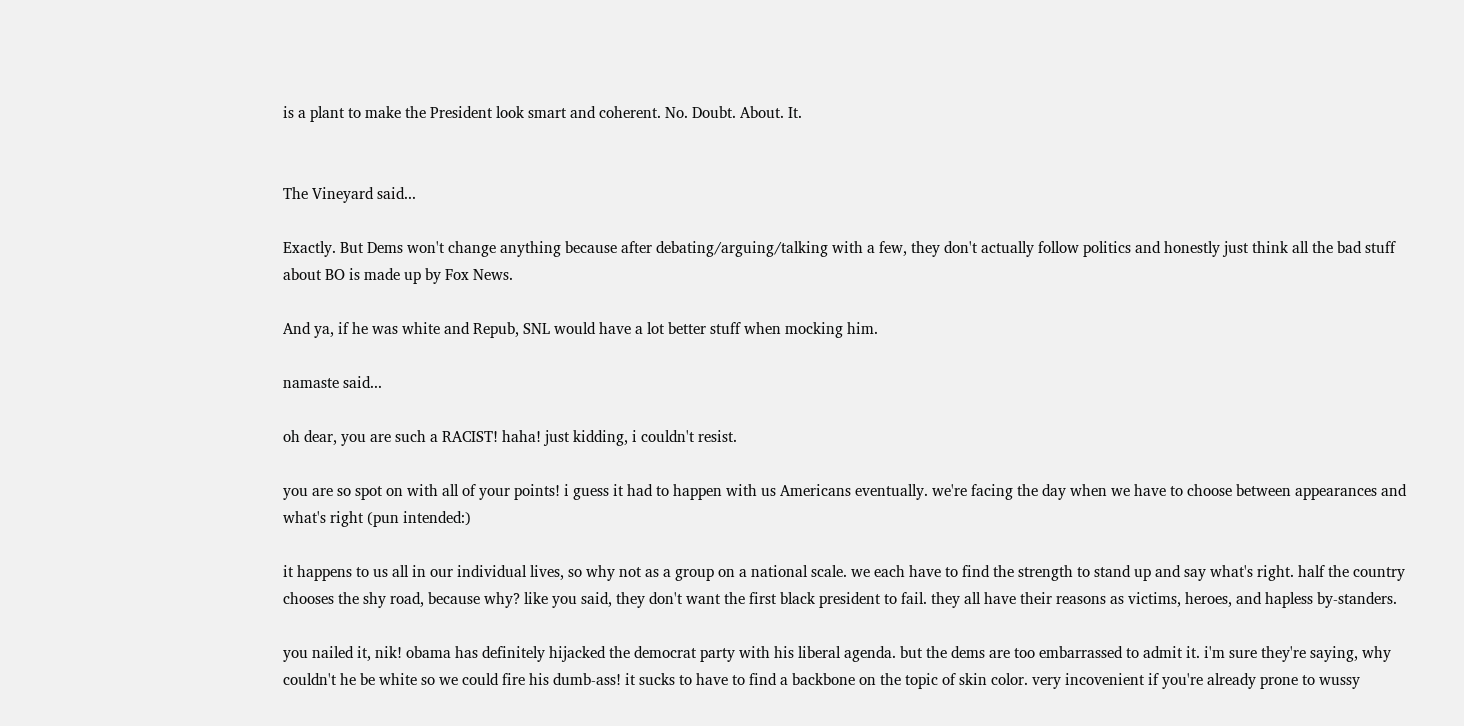is a plant to make the President look smart and coherent. No. Doubt. About. It.


The Vineyard said...

Exactly. But Dems won't change anything because after debating/arguing/talking with a few, they don't actually follow politics and honestly just think all the bad stuff about BO is made up by Fox News.

And ya, if he was white and Repub, SNL would have a lot better stuff when mocking him.

namaste said...

oh dear, you are such a RACIST! haha! just kidding, i couldn't resist.

you are so spot on with all of your points! i guess it had to happen with us Americans eventually. we're facing the day when we have to choose between appearances and what's right (pun intended:)

it happens to us all in our individual lives, so why not as a group on a national scale. we each have to find the strength to stand up and say what's right. half the country chooses the shy road, because why? like you said, they don't want the first black president to fail. they all have their reasons as victims, heroes, and hapless by-standers.

you nailed it, nik! obama has definitely hijacked the democrat party with his liberal agenda. but the dems are too embarrassed to admit it. i'm sure they're saying, why couldn't he be white so we could fire his dumb-ass! it sucks to have to find a backbone on the topic of skin color. very incovenient if you're already prone to wussy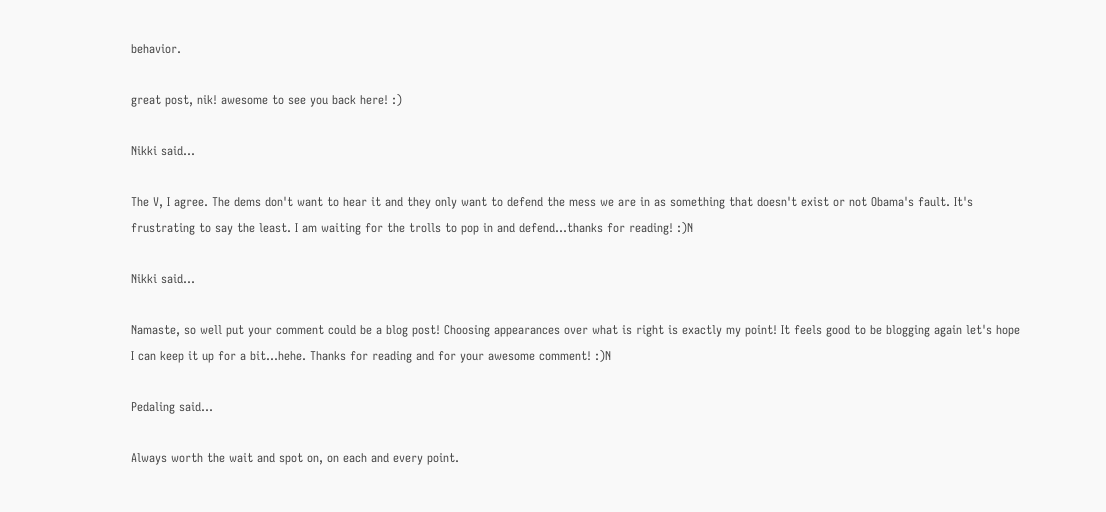behavior.

great post, nik! awesome to see you back here! :)

Nikki said...

The V, I agree. The dems don't want to hear it and they only want to defend the mess we are in as something that doesn't exist or not Obama's fault. It's frustrating to say the least. I am waiting for the trolls to pop in and defend...thanks for reading! :)N

Nikki said...

Namaste, so well put your comment could be a blog post! Choosing appearances over what is right is exactly my point! It feels good to be blogging again let's hope I can keep it up for a bit...hehe. Thanks for reading and for your awesome comment! :)N

Pedaling said...

Always worth the wait and spot on, on each and every point.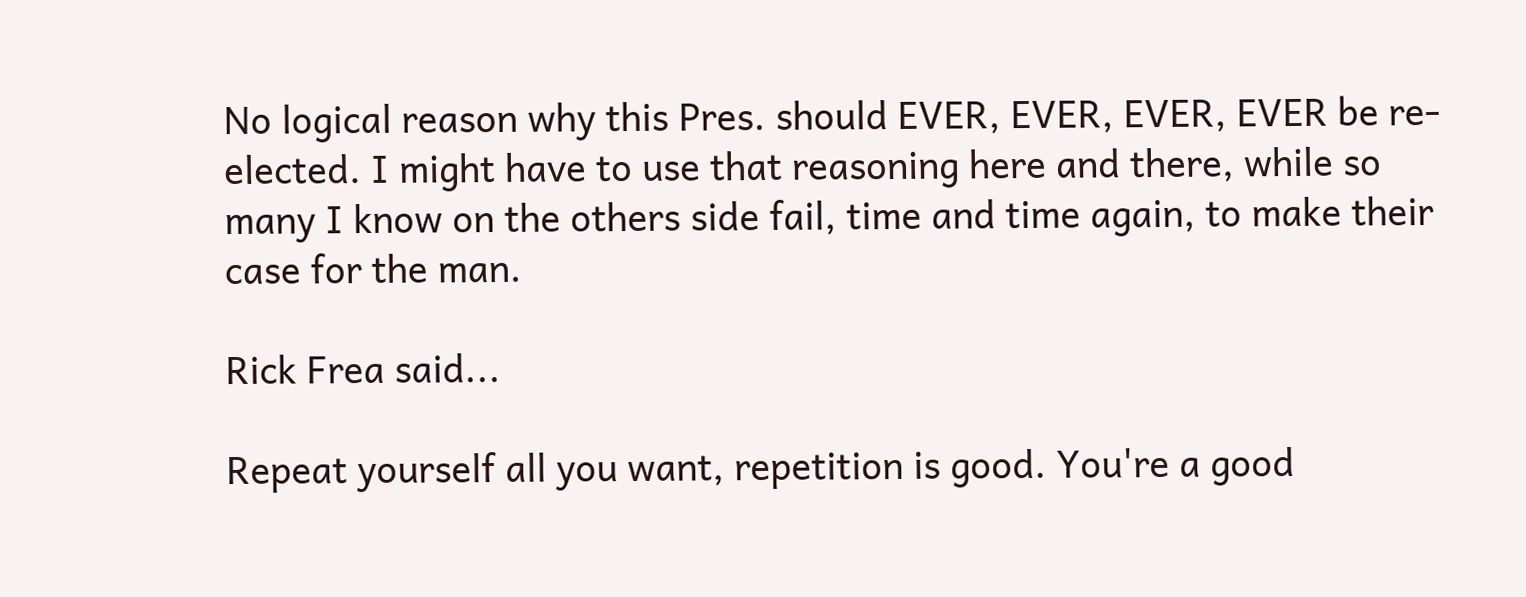No logical reason why this Pres. should EVER, EVER, EVER, EVER be re-elected. I might have to use that reasoning here and there, while so many I know on the others side fail, time and time again, to make their case for the man.

Rick Frea said...

Repeat yourself all you want, repetition is good. You're a good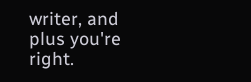writer, and plus you're right.